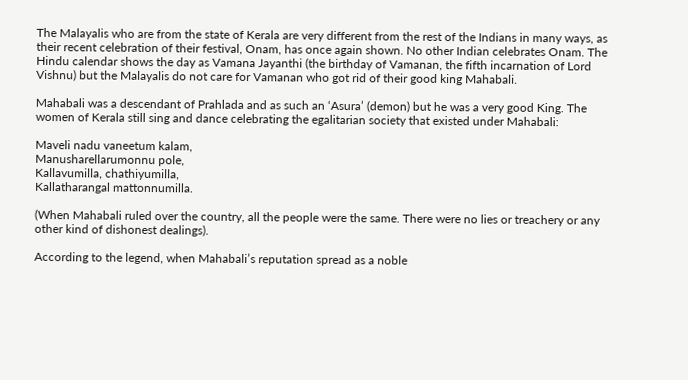The Malayalis who are from the state of Kerala are very different from the rest of the Indians in many ways, as their recent celebration of their festival, Onam, has once again shown. No other Indian celebrates Onam. The Hindu calendar shows the day as Vamana Jayanthi (the birthday of Vamanan, the fifth incarnation of Lord Vishnu) but the Malayalis do not care for Vamanan who got rid of their good king Mahabali.

Mahabali was a descendant of Prahlada and as such an ‘Asura’ (demon) but he was a very good King. The women of Kerala still sing and dance celebrating the egalitarian society that existed under Mahabali:

Maveli nadu vaneetum kalam,
Manusharellarumonnu pole,
Kallavumilla, chathiyumilla,
Kallatharangal mattonnumilla.

(When Mahabali ruled over the country, all the people were the same. There were no lies or treachery or any other kind of dishonest dealings).

According to the legend, when Mahabali’s reputation spread as a noble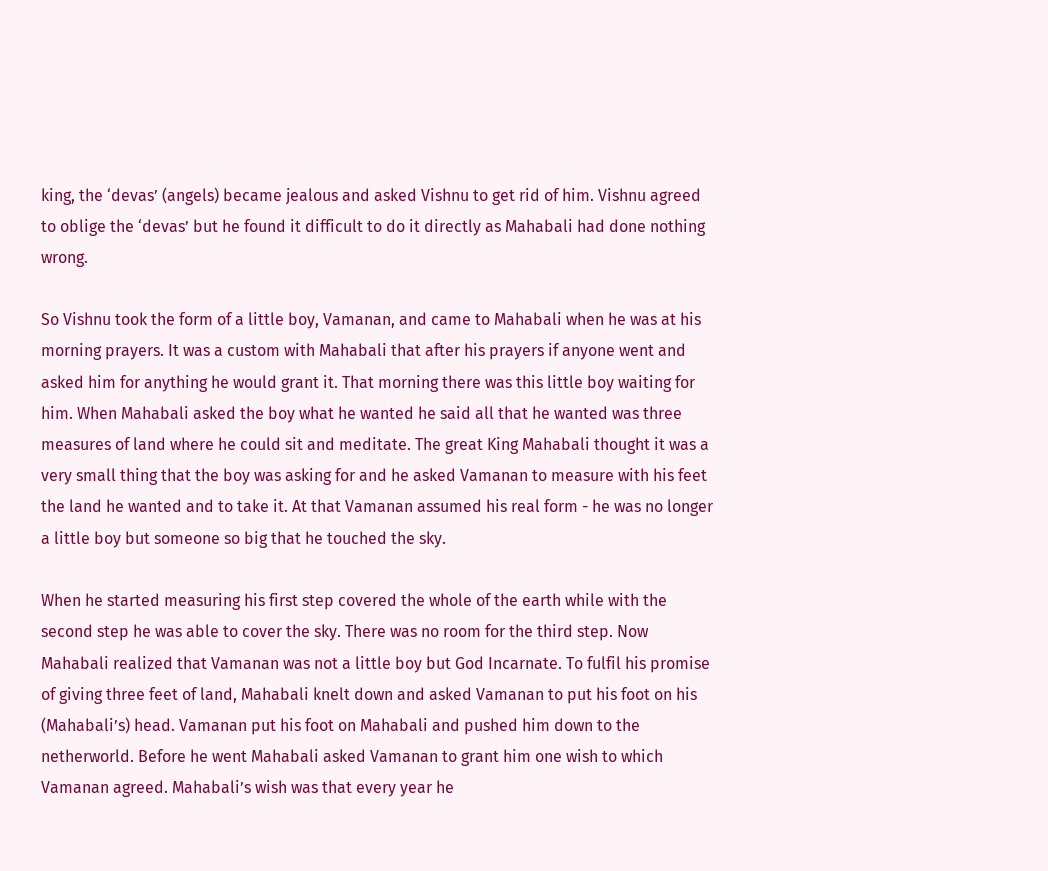king, the ‘devas’ (angels) became jealous and asked Vishnu to get rid of him. Vishnu agreed to oblige the ‘devas’ but he found it difficult to do it directly as Mahabali had done nothing wrong.

So Vishnu took the form of a little boy, Vamanan, and came to Mahabali when he was at his morning prayers. It was a custom with Mahabali that after his prayers if anyone went and asked him for anything he would grant it. That morning there was this little boy waiting for him. When Mahabali asked the boy what he wanted he said all that he wanted was three measures of land where he could sit and meditate. The great King Mahabali thought it was a very small thing that the boy was asking for and he asked Vamanan to measure with his feet the land he wanted and to take it. At that Vamanan assumed his real form - he was no longer a little boy but someone so big that he touched the sky.

When he started measuring his first step covered the whole of the earth while with the second step he was able to cover the sky. There was no room for the third step. Now Mahabali realized that Vamanan was not a little boy but God Incarnate. To fulfil his promise of giving three feet of land, Mahabali knelt down and asked Vamanan to put his foot on his (Mahabali’s) head. Vamanan put his foot on Mahabali and pushed him down to the netherworld. Before he went Mahabali asked Vamanan to grant him one wish to which Vamanan agreed. Mahabali’s wish was that every year he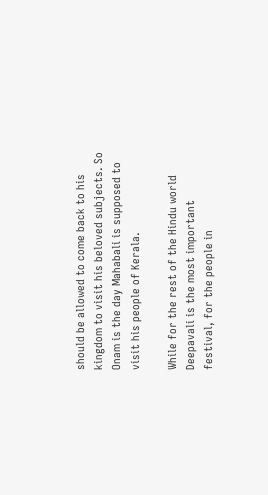should be allowed to come back to his kingdom to visit his beloved subjects. So Onam is the day Mahabali is supposed to visit his people of Kerala.

While for the rest of the Hindu world Deepavali is the most important festival, for the people in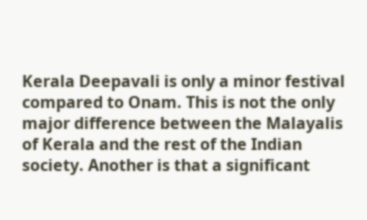Kerala Deepavali is only a minor festival compared to Onam. This is not the only major difference between the Malayalis of Kerala and the rest of the Indian society. Another is that a significant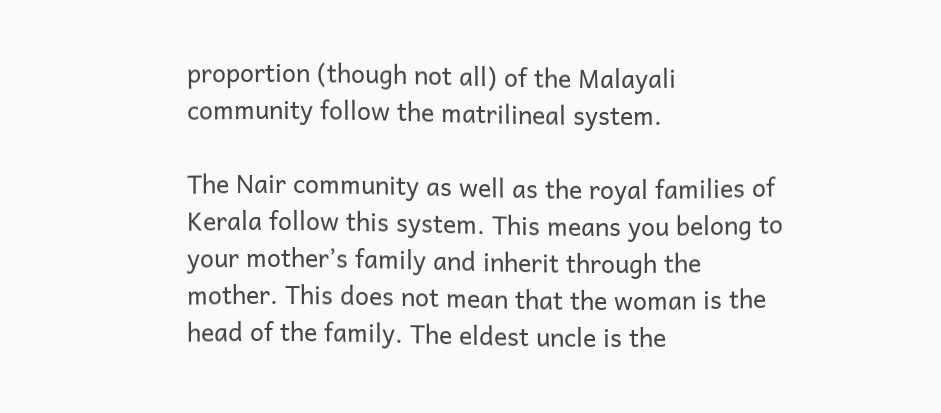proportion (though not all) of the Malayali community follow the matrilineal system.

The Nair community as well as the royal families of Kerala follow this system. This means you belong to your mother’s family and inherit through the mother. This does not mean that the woman is the head of the family. The eldest uncle is the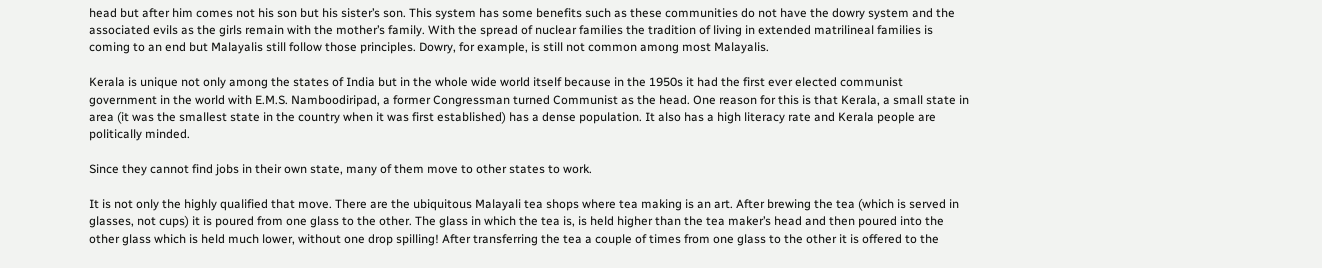head but after him comes not his son but his sister’s son. This system has some benefits such as these communities do not have the dowry system and the associated evils as the girls remain with the mother’s family. With the spread of nuclear families the tradition of living in extended matrilineal families is coming to an end but Malayalis still follow those principles. Dowry, for example, is still not common among most Malayalis.

Kerala is unique not only among the states of India but in the whole wide world itself because in the 1950s it had the first ever elected communist government in the world with E.M.S. Namboodiripad, a former Congressman turned Communist as the head. One reason for this is that Kerala, a small state in area (it was the smallest state in the country when it was first established) has a dense population. It also has a high literacy rate and Kerala people are politically minded.

Since they cannot find jobs in their own state, many of them move to other states to work.

It is not only the highly qualified that move. There are the ubiquitous Malayali tea shops where tea making is an art. After brewing the tea (which is served in glasses, not cups) it is poured from one glass to the other. The glass in which the tea is, is held higher than the tea maker’s head and then poured into the other glass which is held much lower, without one drop spilling! After transferring the tea a couple of times from one glass to the other it is offered to the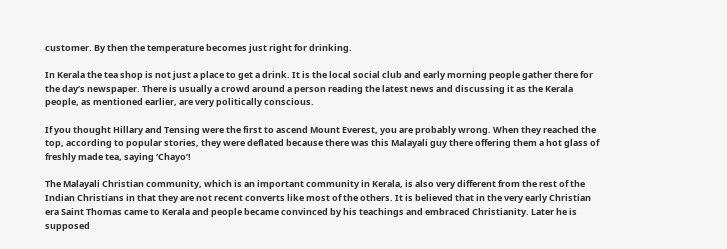customer. By then the temperature becomes just right for drinking.

In Kerala the tea shop is not just a place to get a drink. It is the local social club and early morning people gather there for the day’s newspaper. There is usually a crowd around a person reading the latest news and discussing it as the Kerala people, as mentioned earlier, are very politically conscious.

If you thought Hillary and Tensing were the first to ascend Mount Everest, you are probably wrong. When they reached the top, according to popular stories, they were deflated because there was this Malayali guy there offering them a hot glass of freshly made tea, saying ‘Chayo’!

The Malayali Christian community, which is an important community in Kerala, is also very different from the rest of the Indian Christians in that they are not recent converts like most of the others. It is believed that in the very early Christian era Saint Thomas came to Kerala and people became convinced by his teachings and embraced Christianity. Later he is supposed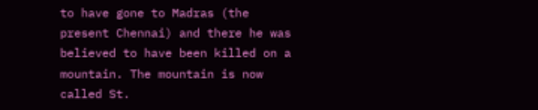to have gone to Madras (the present Chennai) and there he was believed to have been killed on a mountain. The mountain is now called St.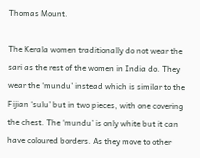Thomas Mount.

The Kerala women traditionally do not wear the sari as the rest of the women in India do. They wear the ‘mundu’ instead which is similar to the Fijian ‘sulu’ but in two pieces, with one covering the chest. The ‘mundu’ is only white but it can have coloured borders. As they move to other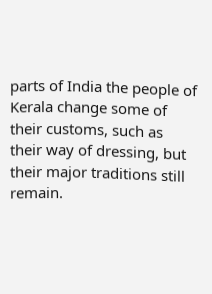parts of India the people of Kerala change some of their customs, such as their way of dressing, but their major traditions still remain.